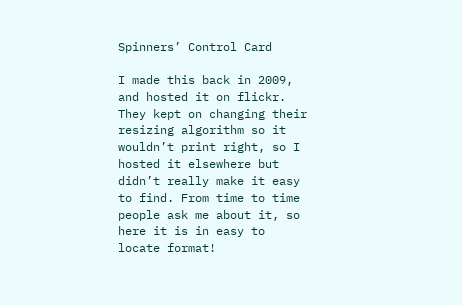Spinners’ Control Card

I made this back in 2009, and hosted it on flickr. They kept on changing their resizing algorithm so it wouldn’t print right, so I hosted it elsewhere but didn’t really make it easy to find. From time to time people ask me about it, so here it is in easy to locate format!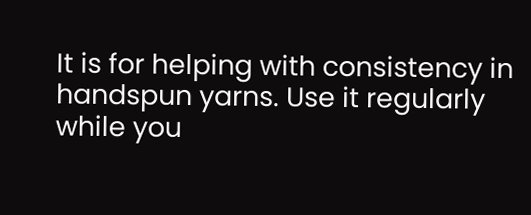It is for helping with consistency in handspun yarns. Use it regularly while you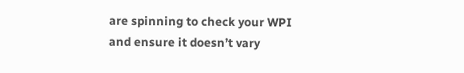are spinning to check your WPI and ensure it doesn’t vary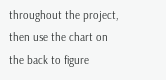throughout the project, then use the chart on the back to figure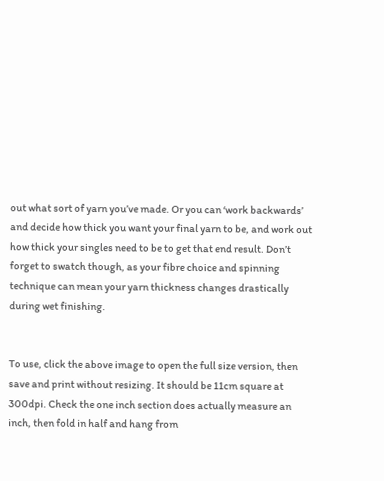out what sort of yarn you’ve made. Or you can ‘work backwards’ and decide how thick you want your final yarn to be, and work out how thick your singles need to be to get that end result. Don’t forget to swatch though, as your fibre choice and spinning technique can mean your yarn thickness changes drastically during wet finishing.


To use, click the above image to open the full size version, then save and print without resizing. It should be 11cm square at 300dpi. Check the one inch section does actually measure an inch, then fold in half and hang from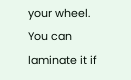your wheel. You can laminate it if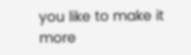you like to make it more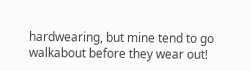hardwearing, but mine tend to go walkabout before they wear out!